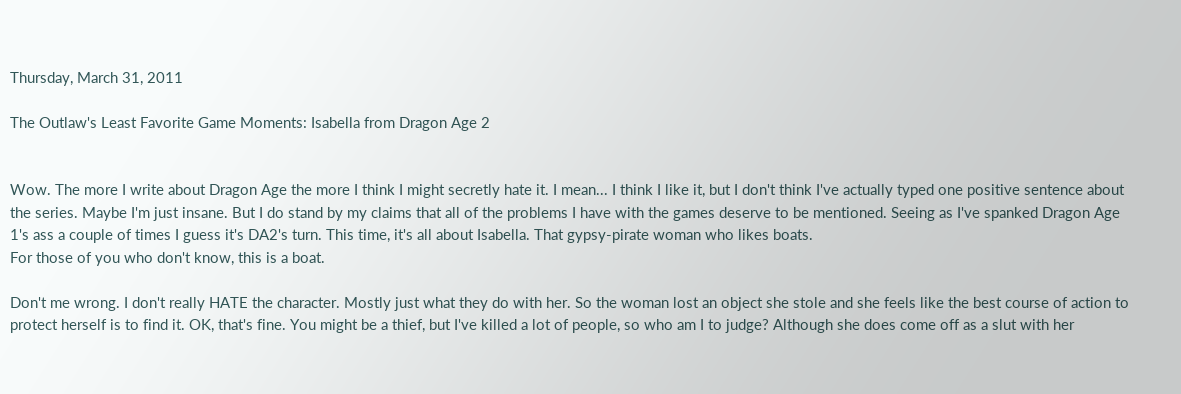Thursday, March 31, 2011

The Outlaw's Least Favorite Game Moments: Isabella from Dragon Age 2


Wow. The more I write about Dragon Age the more I think I might secretly hate it. I mean... I think I like it, but I don't think I've actually typed one positive sentence about the series. Maybe I'm just insane. But I do stand by my claims that all of the problems I have with the games deserve to be mentioned. Seeing as I've spanked Dragon Age 1's ass a couple of times I guess it's DA2's turn. This time, it's all about Isabella. That gypsy-pirate woman who likes boats.
For those of you who don't know, this is a boat.

Don't me wrong. I don't really HATE the character. Mostly just what they do with her. So the woman lost an object she stole and she feels like the best course of action to protect herself is to find it. OK, that's fine. You might be a thief, but I've killed a lot of people, so who am I to judge? Although she does come off as a slut with her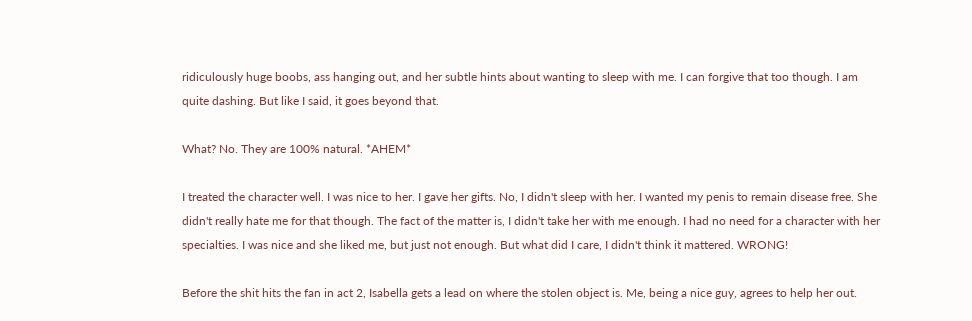ridiculously huge boobs, ass hanging out, and her subtle hints about wanting to sleep with me. I can forgive that too though. I am quite dashing. But like I said, it goes beyond that.

What? No. They are 100% natural. *AHEM*

I treated the character well. I was nice to her. I gave her gifts. No, I didn't sleep with her. I wanted my penis to remain disease free. She didn't really hate me for that though. The fact of the matter is, I didn't take her with me enough. I had no need for a character with her specialties. I was nice and she liked me, but just not enough. But what did I care, I didn't think it mattered. WRONG!

Before the shit hits the fan in act 2, Isabella gets a lead on where the stolen object is. Me, being a nice guy, agrees to help her out.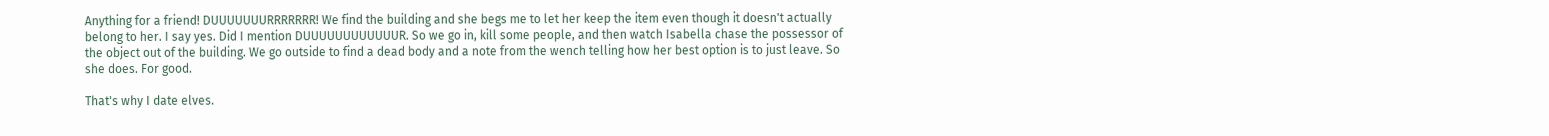Anything for a friend! DUUUUUUURRRRRRR! We find the building and she begs me to let her keep the item even though it doesn't actually belong to her. I say yes. Did I mention DUUUUUUUUUUUUR. So we go in, kill some people, and then watch Isabella chase the possessor of the object out of the building. We go outside to find a dead body and a note from the wench telling how her best option is to just leave. So she does. For good.

That's why I date elves.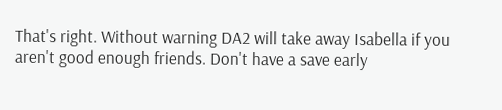That's right. Without warning DA2 will take away Isabella if you aren't good enough friends. Don't have a save early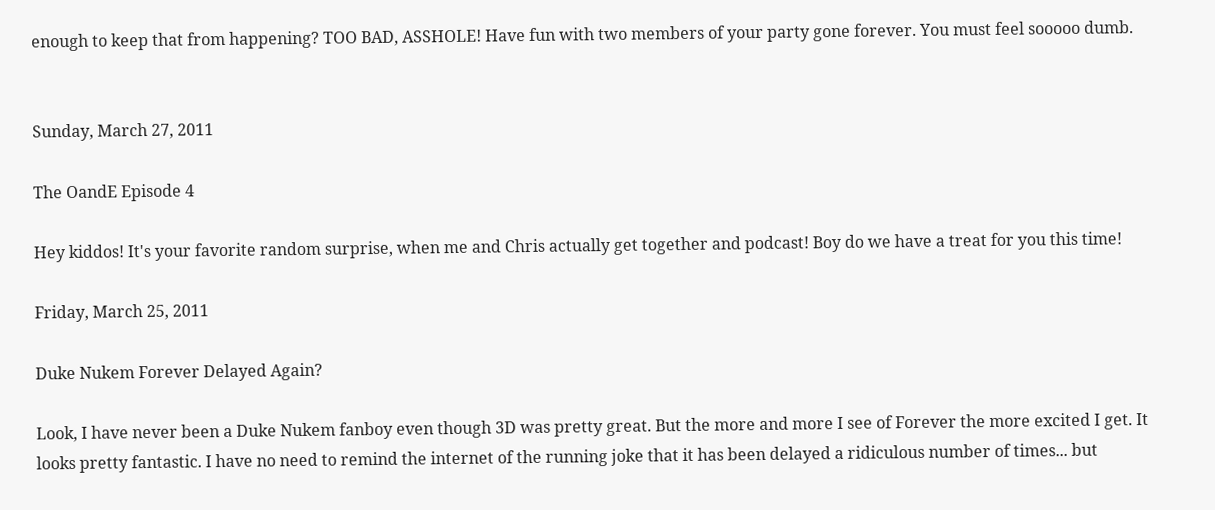enough to keep that from happening? TOO BAD, ASSHOLE! Have fun with two members of your party gone forever. You must feel sooooo dumb.


Sunday, March 27, 2011

The OandE Episode 4

Hey kiddos! It's your favorite random surprise, when me and Chris actually get together and podcast! Boy do we have a treat for you this time!

Friday, March 25, 2011

Duke Nukem Forever Delayed Again?

Look, I have never been a Duke Nukem fanboy even though 3D was pretty great. But the more and more I see of Forever the more excited I get. It looks pretty fantastic. I have no need to remind the internet of the running joke that it has been delayed a ridiculous number of times... but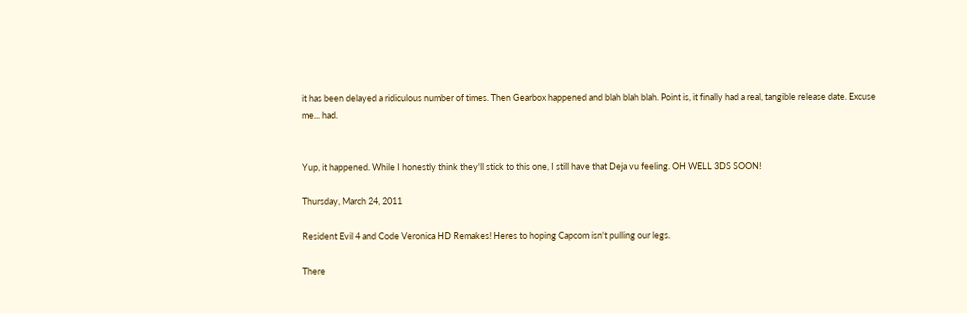it has been delayed a ridiculous number of times. Then Gearbox happened and blah blah blah. Point is, it finally had a real, tangible release date. Excuse me... had.


Yup, it happened. While I honestly think they'll stick to this one, I still have that Deja vu feeling. OH WELL 3DS SOON!

Thursday, March 24, 2011

Resident Evil 4 and Code Veronica HD Remakes! Heres to hoping Capcom isn't pulling our legs.

There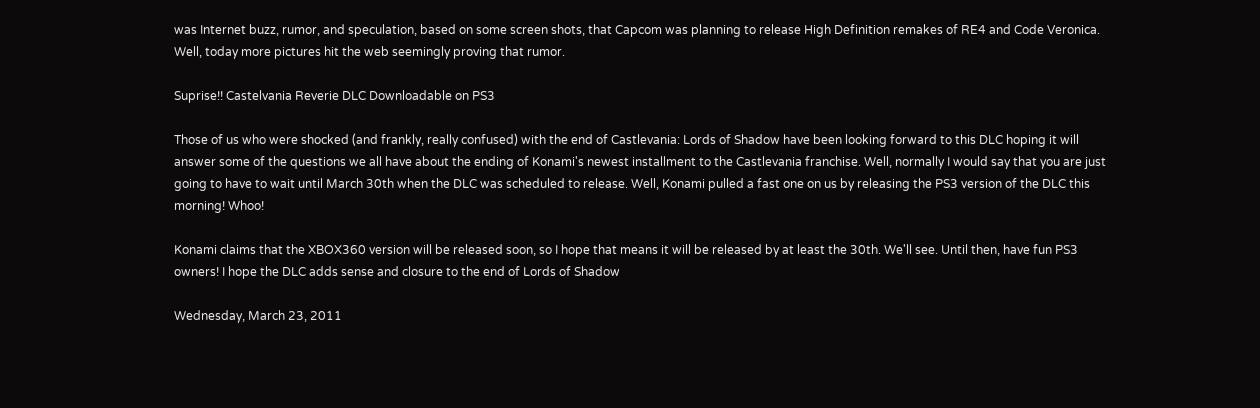was Internet buzz, rumor, and speculation, based on some screen shots, that Capcom was planning to release High Definition remakes of RE4 and Code Veronica. Well, today more pictures hit the web seemingly proving that rumor.

Suprise!! Castelvania Reverie DLC Downloadable on PS3

Those of us who were shocked (and frankly, really confused) with the end of Castlevania: Lords of Shadow have been looking forward to this DLC hoping it will answer some of the questions we all have about the ending of Konami's newest installment to the Castlevania franchise. Well, normally I would say that you are just going to have to wait until March 30th when the DLC was scheduled to release. Well, Konami pulled a fast one on us by releasing the PS3 version of the DLC this morning! Whoo!

Konami claims that the XBOX360 version will be released soon, so I hope that means it will be released by at least the 30th. We'll see. Until then, have fun PS3 owners! I hope the DLC adds sense and closure to the end of Lords of Shadow

Wednesday, March 23, 2011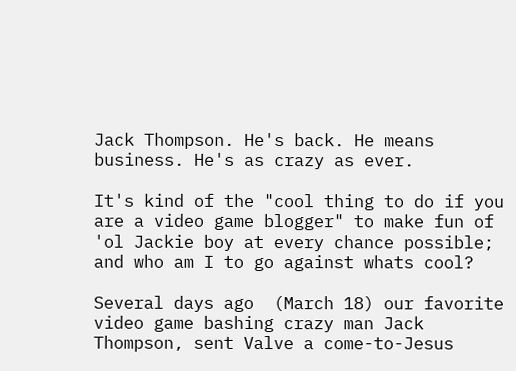Jack Thompson. He's back. He means business. He's as crazy as ever.

It's kind of the "cool thing to do if you are a video game blogger" to make fun of 'ol Jackie boy at every chance possible; and who am I to go against whats cool?

Several days ago  (March 18) our favorite video game bashing crazy man Jack Thompson, sent Valve a come-to-Jesus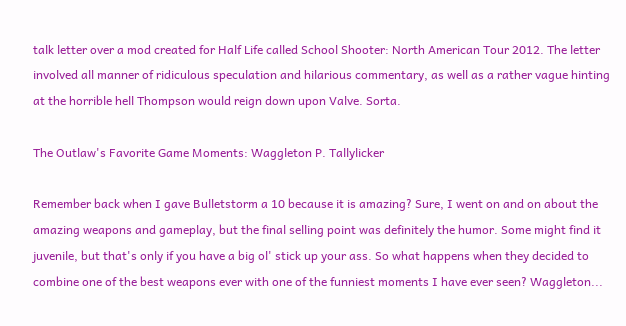talk letter over a mod created for Half Life called School Shooter: North American Tour 2012. The letter involved all manner of ridiculous speculation and hilarious commentary, as well as a rather vague hinting at the horrible hell Thompson would reign down upon Valve. Sorta.

The Outlaw's Favorite Game Moments: Waggleton P. Tallylicker

Remember back when I gave Bulletstorm a 10 because it is amazing? Sure, I went on and on about the amazing weapons and gameplay, but the final selling point was definitely the humor. Some might find it juvenile, but that's only if you have a big ol' stick up your ass. So what happens when they decided to combine one of the best weapons ever with one of the funniest moments I have ever seen? Waggleton...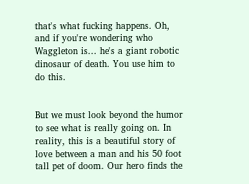that's what fucking happens. Oh, and if you're wondering who Waggleton is... he's a giant robotic dinosaur of death. You use him to do this.


But we must look beyond the humor to see what is really going on. In reality, this is a beautiful story of love between a man and his 50 foot tall pet of doom. Our hero finds the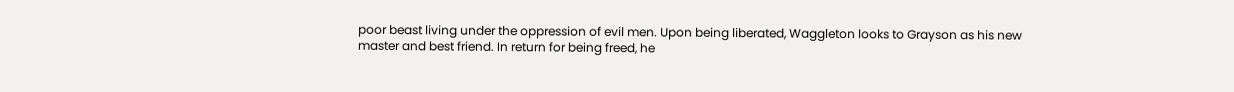poor beast living under the oppression of evil men. Upon being liberated, Waggleton looks to Grayson as his new master and best friend. In return for being freed, he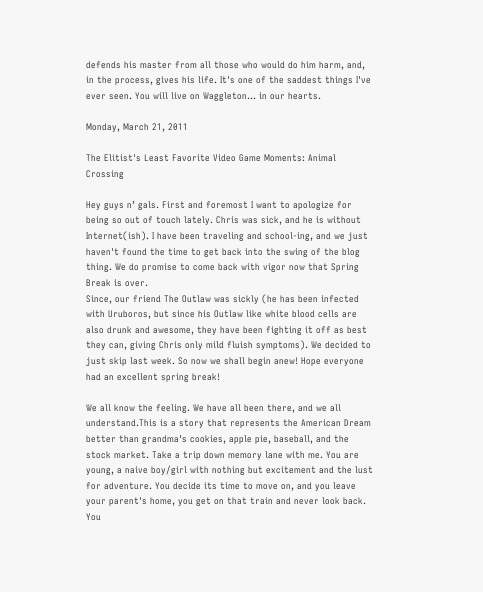defends his master from all those who would do him harm, and, in the process, gives his life. It's one of the saddest things I've ever seen. You will live on Waggleton... in our hearts.

Monday, March 21, 2011

The Elitist's Least Favorite Video Game Moments: Animal Crossing

Hey guys n’ gals. First and foremost I want to apologize for being so out of touch lately. Chris was sick, and he is without Internet(ish). I have been traveling and school-ing, and we just haven't found the time to get back into the swing of the blog thing. We do promise to come back with vigor now that Spring Break is over.
Since, our friend The Outlaw was sickly (he has been infected with Uruboros, but since his Outlaw like white blood cells are also drunk and awesome, they have been fighting it off as best they can, giving Chris only mild fluish symptoms). We decided to just skip last week. So now we shall begin anew! Hope everyone had an excellent spring break!

We all know the feeling. We have all been there, and we all understand.This is a story that represents the American Dream better than grandma's cookies, apple pie, baseball, and the stock market. Take a trip down memory lane with me. You are young, a naive boy/girl with nothing but excitement and the lust for adventure. You decide its time to move on, and you leave your parent's home, you get on that train and never look back. You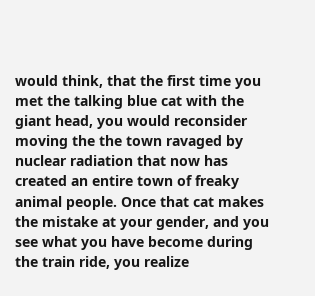would think, that the first time you met the talking blue cat with the giant head, you would reconsider moving the the town ravaged by nuclear radiation that now has created an entire town of freaky animal people. Once that cat makes the mistake at your gender, and you see what you have become during the train ride, you realize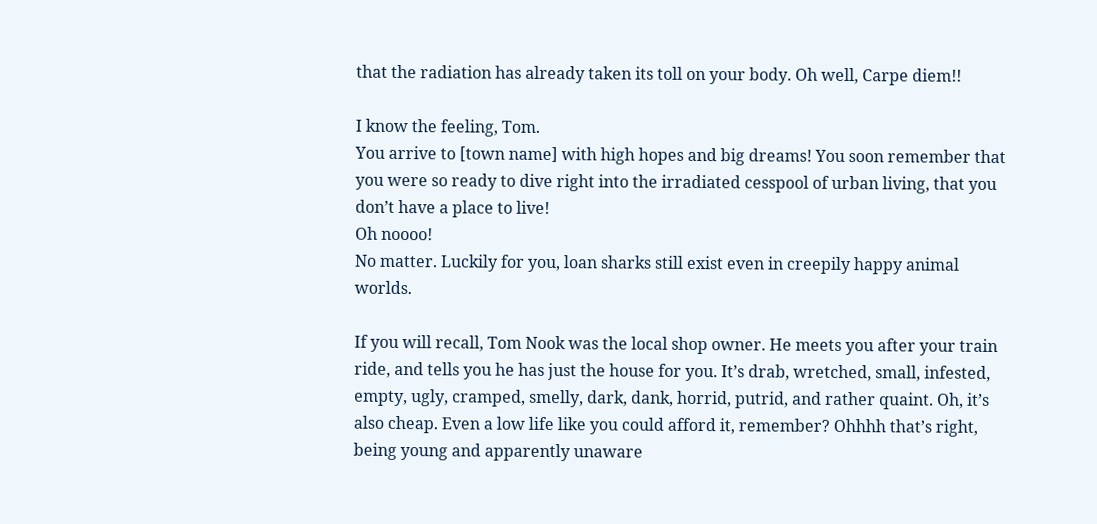that the radiation has already taken its toll on your body. Oh well, Carpe diem!!

I know the feeling, Tom.
You arrive to [town name] with high hopes and big dreams! You soon remember that you were so ready to dive right into the irradiated cesspool of urban living, that you don’t have a place to live!
Oh noooo!
No matter. Luckily for you, loan sharks still exist even in creepily happy animal worlds.

If you will recall, Tom Nook was the local shop owner. He meets you after your train ride, and tells you he has just the house for you. It’s drab, wretched, small, infested, empty, ugly, cramped, smelly, dark, dank, horrid, putrid, and rather quaint. Oh, it’s also cheap. Even a low life like you could afford it, remember? Ohhhh that’s right, being young and apparently unaware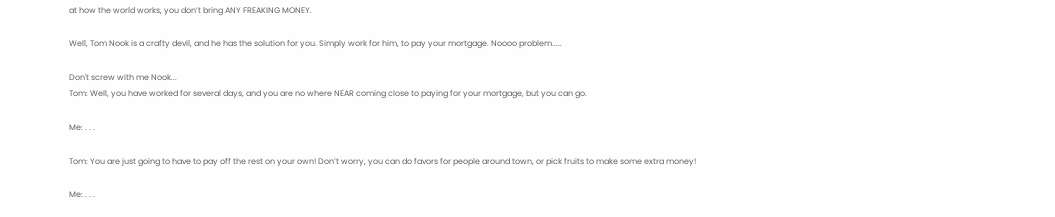at how the world works, you don’t bring ANY FREAKING MONEY.

Well, Tom Nook is a crafty devil, and he has the solution for you. Simply work for him, to pay your mortgage. Noooo problem.....

Don't screw with me Nook...
Tom: Well, you have worked for several days, and you are no where NEAR coming close to paying for your mortgage, but you can go.

Me: . . .

Tom: You are just going to have to pay off the rest on your own! Don’t worry, you can do favors for people around town, or pick fruits to make some extra money!

Me: . . .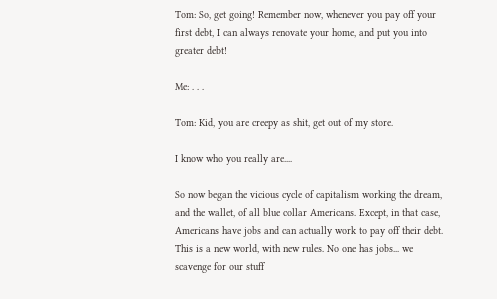Tom: So, get going! Remember now, whenever you pay off your first debt, I can always renovate your home, and put you into greater debt!

Me: . . .

Tom: Kid, you are creepy as shit, get out of my store.

I know who you really are....

So now began the vicious cycle of capitalism working the dream, and the wallet, of all blue collar Americans. Except, in that case, Americans have jobs and can actually work to pay off their debt. This is a new world, with new rules. No one has jobs... we scavenge for our stuff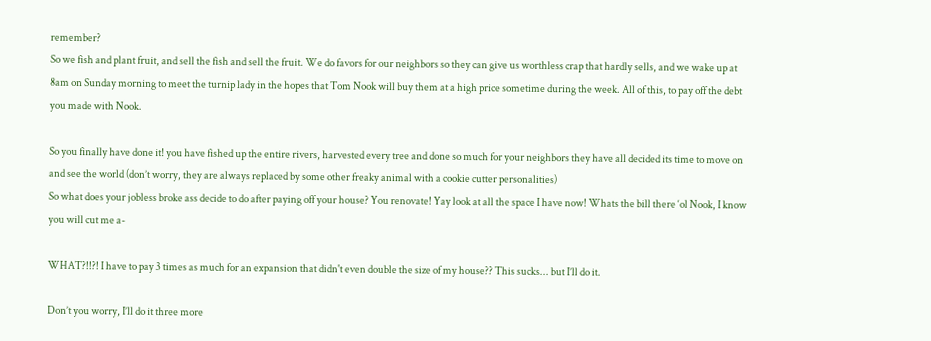remember?
So we fish and plant fruit, and sell the fish and sell the fruit. We do favors for our neighbors so they can give us worthless crap that hardly sells, and we wake up at 8am on Sunday morning to meet the turnip lady in the hopes that Tom Nook will buy them at a high price sometime during the week. All of this, to pay off the debt you made with Nook.

So you finally have done it! you have fished up the entire rivers, harvested every tree and done so much for your neighbors they have all decided its time to move on and see the world (don’t worry, they are always replaced by some other freaky animal with a cookie cutter personalities)
So what does your jobless broke ass decide to do after paying off your house? You renovate! Yay look at all the space I have now! Whats the bill there ‘ol Nook, I know you will cut me a-

WHAT?!!?! I have to pay 3 times as much for an expansion that didn't even double the size of my house?? This sucks... but I’ll do it.

Don’t you worry, I’ll do it three more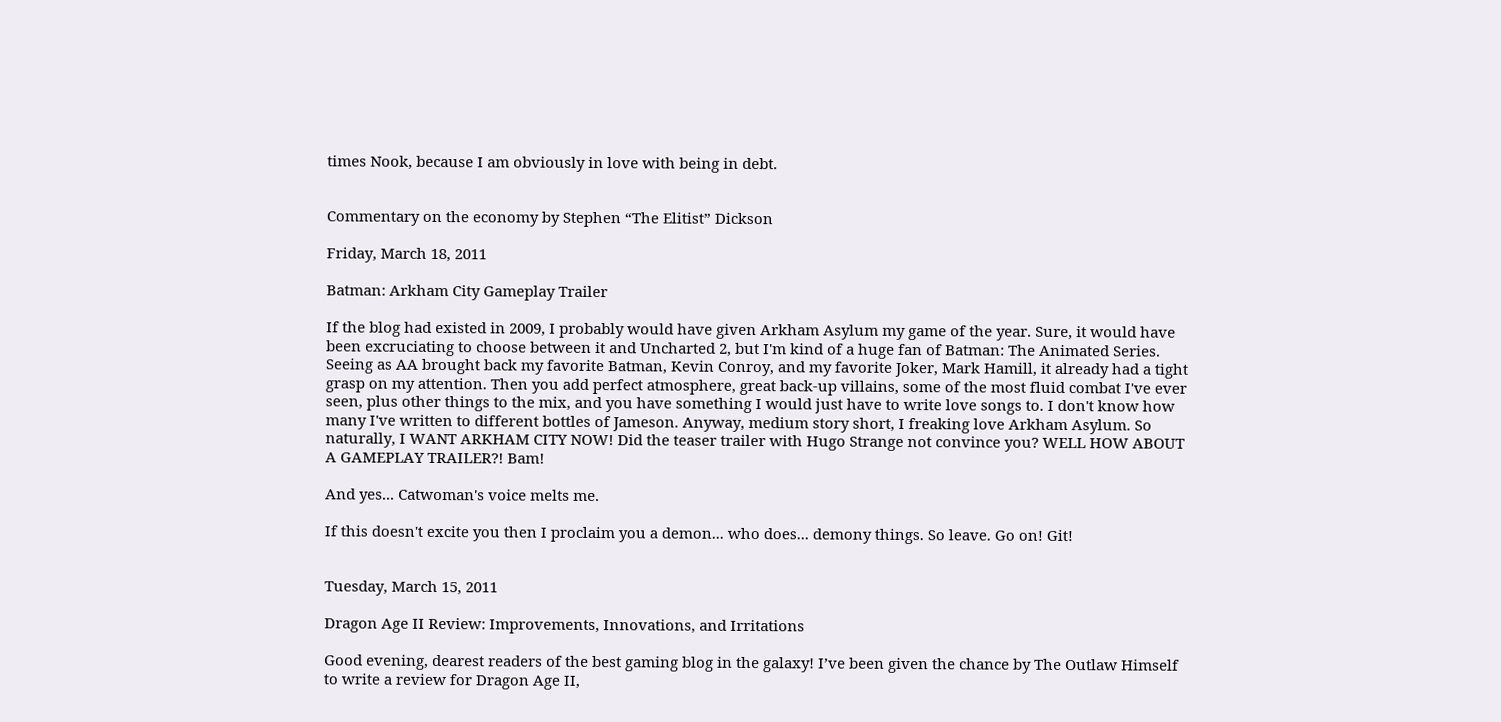times Nook, because I am obviously in love with being in debt.


Commentary on the economy by Stephen “The Elitist” Dickson

Friday, March 18, 2011

Batman: Arkham City Gameplay Trailer

If the blog had existed in 2009, I probably would have given Arkham Asylum my game of the year. Sure, it would have been excruciating to choose between it and Uncharted 2, but I'm kind of a huge fan of Batman: The Animated Series. Seeing as AA brought back my favorite Batman, Kevin Conroy, and my favorite Joker, Mark Hamill, it already had a tight grasp on my attention. Then you add perfect atmosphere, great back-up villains, some of the most fluid combat I've ever seen, plus other things to the mix, and you have something I would just have to write love songs to. I don't know how many I've written to different bottles of Jameson. Anyway, medium story short, I freaking love Arkham Asylum. So naturally, I WANT ARKHAM CITY NOW! Did the teaser trailer with Hugo Strange not convince you? WELL HOW ABOUT A GAMEPLAY TRAILER?! Bam!

And yes... Catwoman's voice melts me.

If this doesn't excite you then I proclaim you a demon... who does... demony things. So leave. Go on! Git!


Tuesday, March 15, 2011

Dragon Age II Review: Improvements, Innovations, and Irritations

Good evening, dearest readers of the best gaming blog in the galaxy! I’ve been given the chance by The Outlaw Himself to write a review for Dragon Age II,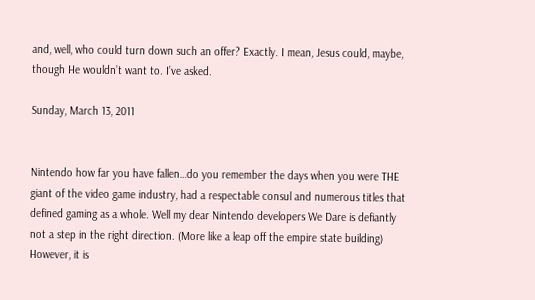and, well, who could turn down such an offer? Exactly. I mean, Jesus could, maybe, though He wouldn’t want to. I’ve asked.

Sunday, March 13, 2011


Nintendo how far you have fallen…do you remember the days when you were THE giant of the video game industry, had a respectable consul and numerous titles that defined gaming as a whole. Well my dear Nintendo developers We Dare is defiantly not a step in the right direction. (More like a leap off the empire state building) However, it is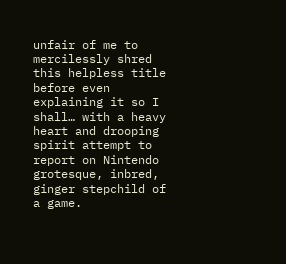unfair of me to mercilessly shred this helpless title before even explaining it so I shall… with a heavy heart and drooping spirit attempt to report on Nintendo grotesque, inbred, ginger stepchild of a game.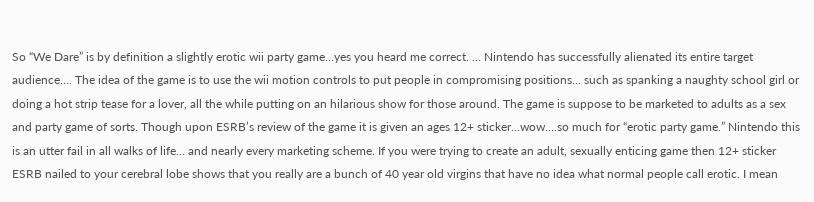So “We Dare” is by definition a slightly erotic wii party game…yes you heard me correct. … Nintendo has successfully alienated its entire target audience…. The idea of the game is to use the wii motion controls to put people in compromising positions… such as spanking a naughty school girl or doing a hot strip tease for a lover, all the while putting on an hilarious show for those around. The game is suppose to be marketed to adults as a sex and party game of sorts. Though upon ESRB’s review of the game it is given an ages 12+ sticker…wow….so much for “erotic party game.” Nintendo this is an utter fail in all walks of life… and nearly every marketing scheme. If you were trying to create an adult, sexually enticing game then 12+ sticker ESRB nailed to your cerebral lobe shows that you really are a bunch of 40 year old virgins that have no idea what normal people call erotic. I mean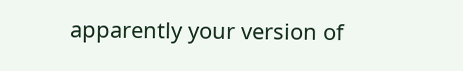apparently your version of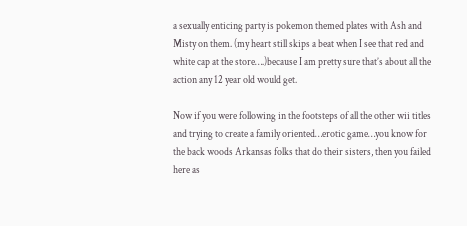a sexually enticing party is pokemon themed plates with Ash and Misty on them. (my heart still skips a beat when I see that red and white cap at the store….)because I am pretty sure that’s about all the action any 12 year old would get.

Now if you were following in the footsteps of all the other wii titles and trying to create a family oriented…erotic game…you know for the back woods Arkansas folks that do their sisters, then you failed here as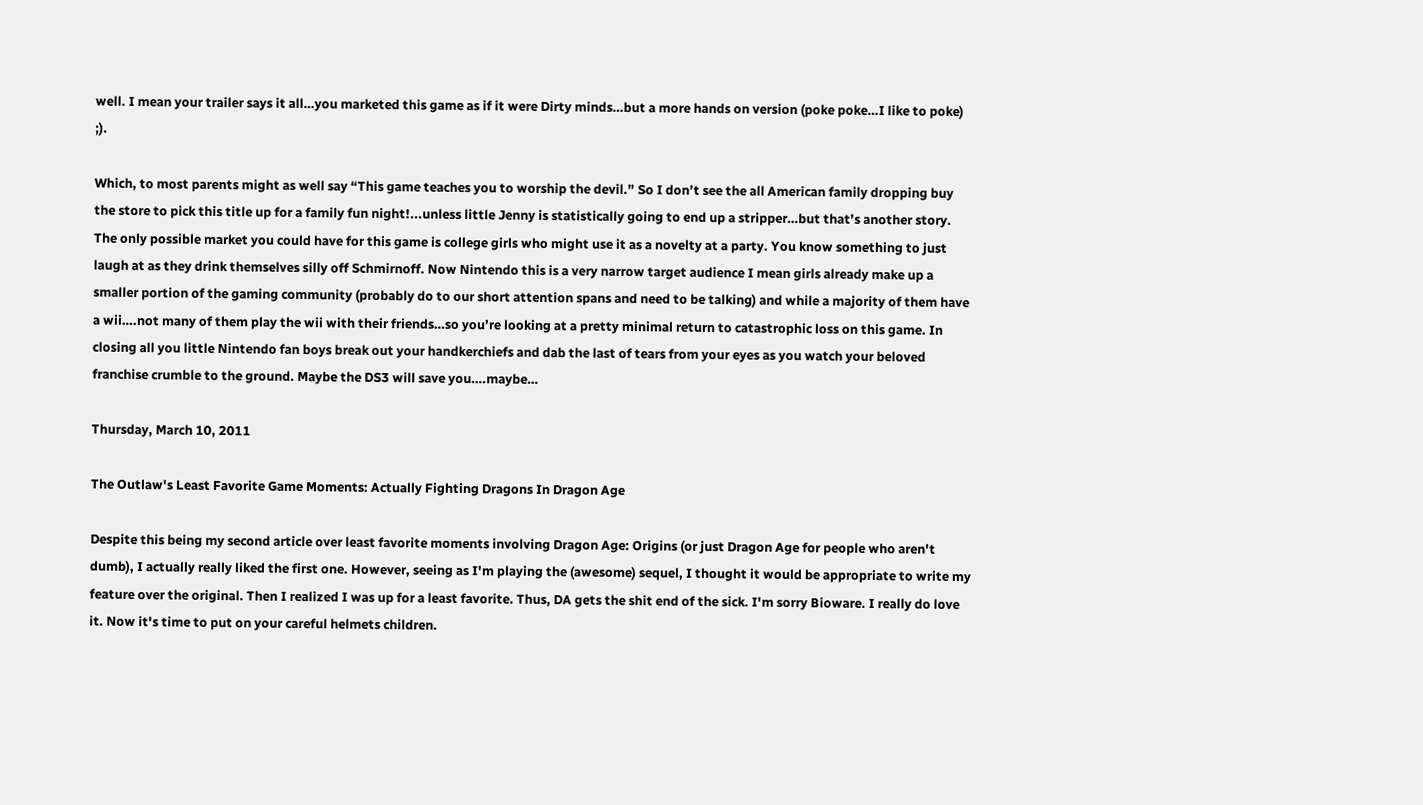well. I mean your trailer says it all…you marketed this game as if it were Dirty minds…but a more hands on version (poke poke…I like to poke) ;).

Which, to most parents might as well say “This game teaches you to worship the devil.” So I don’t see the all American family dropping buy the store to pick this title up for a family fun night!...unless little Jenny is statistically going to end up a stripper…but that’s another story. The only possible market you could have for this game is college girls who might use it as a novelty at a party. You know something to just laugh at as they drink themselves silly off Schmirnoff. Now Nintendo this is a very narrow target audience I mean girls already make up a smaller portion of the gaming community (probably do to our short attention spans and need to be talking) and while a majority of them have a wii….not many of them play the wii with their friends…so you’re looking at a pretty minimal return to catastrophic loss on this game. In closing all you little Nintendo fan boys break out your handkerchiefs and dab the last of tears from your eyes as you watch your beloved franchise crumble to the ground. Maybe the DS3 will save you….maybe…

Thursday, March 10, 2011

The Outlaw's Least Favorite Game Moments: Actually Fighting Dragons In Dragon Age

Despite this being my second article over least favorite moments involving Dragon Age: Origins (or just Dragon Age for people who aren't dumb), I actually really liked the first one. However, seeing as I'm playing the (awesome) sequel, I thought it would be appropriate to write my feature over the original. Then I realized I was up for a least favorite. Thus, DA gets the shit end of the sick. I'm sorry Bioware. I really do love it. Now it's time to put on your careful helmets children.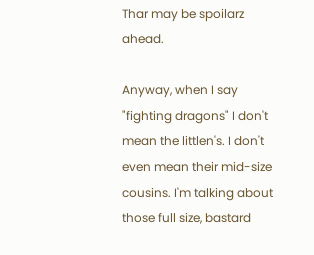Thar may be spoilarz ahead.

Anyway, when I say "fighting dragons" I don't mean the littlen's. I don't even mean their mid-size cousins. I'm talking about those full size, bastard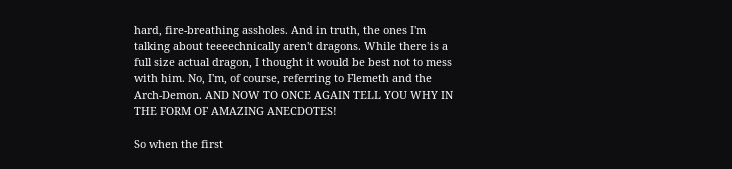hard, fire-breathing assholes. And in truth, the ones I'm talking about teeeechnically aren't dragons. While there is a full size actual dragon, I thought it would be best not to mess with him. No, I'm, of course, referring to Flemeth and the Arch-Demon. AND NOW TO ONCE AGAIN TELL YOU WHY IN THE FORM OF AMAZING ANECDOTES!

So when the first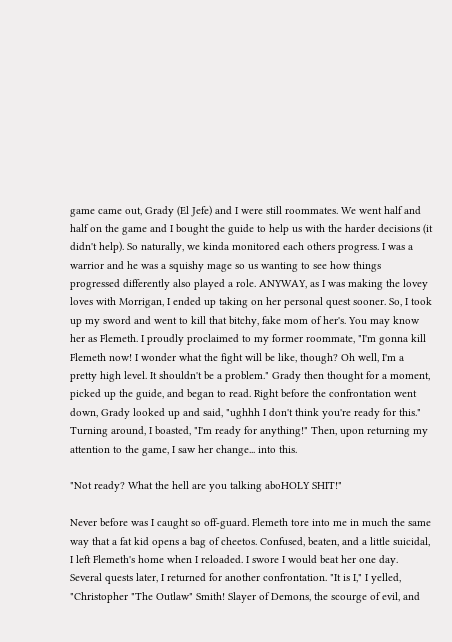game came out, Grady (El Jefe) and I were still roommates. We went half and half on the game and I bought the guide to help us with the harder decisions (it didn't help). So naturally, we kinda monitored each others progress. I was a warrior and he was a squishy mage so us wanting to see how things progressed differently also played a role. ANYWAY, as I was making the lovey loves with Morrigan, I ended up taking on her personal quest sooner. So, I took up my sword and went to kill that bitchy, fake mom of her's. You may know her as Flemeth. I proudly proclaimed to my former roommate, "I'm gonna kill Flemeth now! I wonder what the fight will be like, though? Oh well, I'm a pretty high level. It shouldn't be a problem." Grady then thought for a moment, picked up the guide, and began to read. Right before the confrontation went down, Grady looked up and said, "ughhh I don't think you're ready for this." Turning around, I boasted, "I'm ready for anything!" Then, upon returning my attention to the game, I saw her change... into this.

"Not ready? What the hell are you talking aboHOLY SHIT!"

Never before was I caught so off-guard. Flemeth tore into me in much the same way that a fat kid opens a bag of cheetos. Confused, beaten, and a little suicidal, I left Flemeth's home when I reloaded. I swore I would beat her one day. Several quests later, I returned for another confrontation. "It is I," I yelled, "Christopher "The Outlaw" Smith! Slayer of Demons, the scourge of evil, and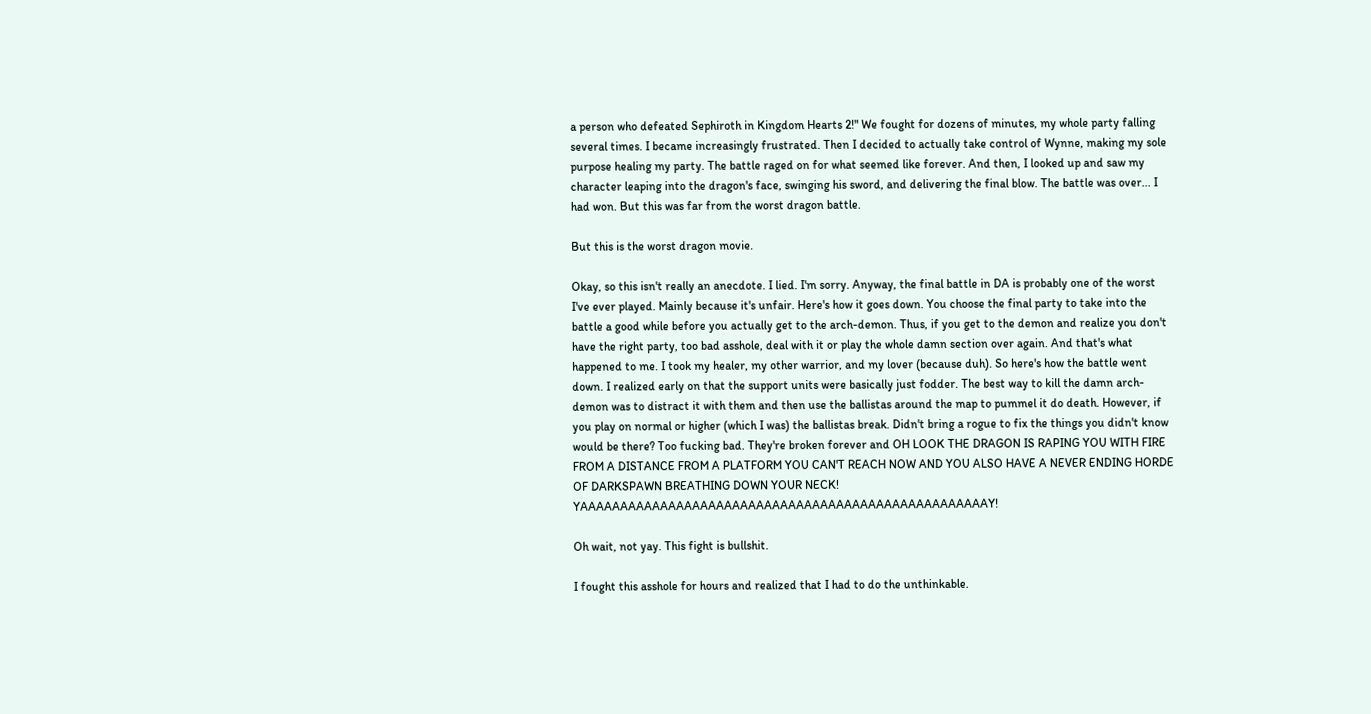a person who defeated Sephiroth in Kingdom Hearts 2!" We fought for dozens of minutes, my whole party falling several times. I became increasingly frustrated. Then I decided to actually take control of Wynne, making my sole purpose healing my party. The battle raged on for what seemed like forever. And then, I looked up and saw my character leaping into the dragon's face, swinging his sword, and delivering the final blow. The battle was over... I had won. But this was far from the worst dragon battle.

But this is the worst dragon movie.

Okay, so this isn't really an anecdote. I lied. I'm sorry. Anyway, the final battle in DA is probably one of the worst I've ever played. Mainly because it's unfair. Here's how it goes down. You choose the final party to take into the battle a good while before you actually get to the arch-demon. Thus, if you get to the demon and realize you don't have the right party, too bad asshole, deal with it or play the whole damn section over again. And that's what happened to me. I took my healer, my other warrior, and my lover (because duh). So here's how the battle went down. I realized early on that the support units were basically just fodder. The best way to kill the damn arch-demon was to distract it with them and then use the ballistas around the map to pummel it do death. However, if you play on normal or higher (which I was) the ballistas break. Didn't bring a rogue to fix the things you didn't know would be there? Too fucking bad. They're broken forever and OH LOOK THE DRAGON IS RAPING YOU WITH FIRE FROM A DISTANCE FROM A PLATFORM YOU CAN'T REACH NOW AND YOU ALSO HAVE A NEVER ENDING HORDE OF DARKSPAWN BREATHING DOWN YOUR NECK! YAAAAAAAAAAAAAAAAAAAAAAAAAAAAAAAAAAAAAAAAAAAAAAAAAAAY!

Oh wait, not yay. This fight is bullshit.

I fought this asshole for hours and realized that I had to do the unthinkable.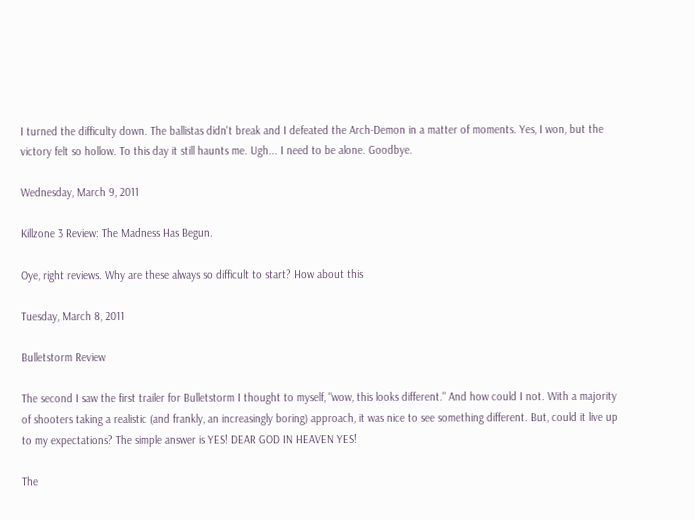I turned the difficulty down. The ballistas didn't break and I defeated the Arch-Demon in a matter of moments. Yes, I won, but the victory felt so hollow. To this day it still haunts me. Ugh... I need to be alone. Goodbye.

Wednesday, March 9, 2011

Killzone 3 Review: The Madness Has Begun.

Oye, right reviews. Why are these always so difficult to start? How about this

Tuesday, March 8, 2011

Bulletstorm Review

The second I saw the first trailer for Bulletstorm I thought to myself, "wow, this looks different." And how could I not. With a majority of shooters taking a realistic (and frankly, an increasingly boring) approach, it was nice to see something different. But, could it live up to my expectations? The simple answer is YES! DEAR GOD IN HEAVEN YES!

The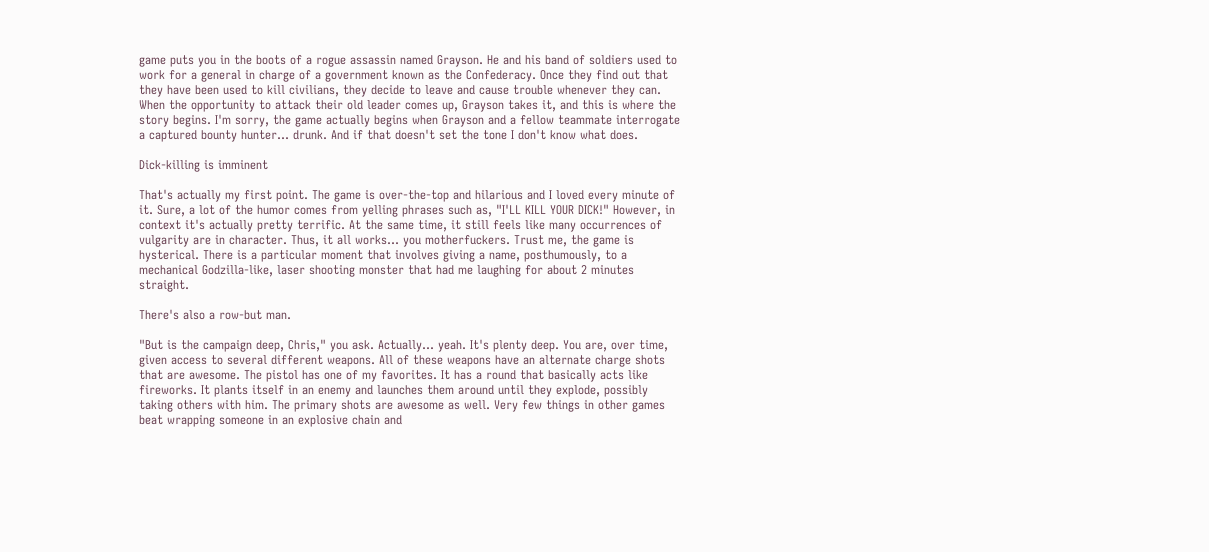game puts you in the boots of a rogue assassin named Grayson. He and his band of soldiers used to work for a general in charge of a government known as the Confederacy. Once they find out that they have been used to kill civilians, they decide to leave and cause trouble whenever they can. When the opportunity to attack their old leader comes up, Grayson takes it, and this is where the story begins. I'm sorry, the game actually begins when Grayson and a fellow teammate interrogate a captured bounty hunter... drunk. And if that doesn't set the tone I don't know what does.

Dick-killing is imminent

That's actually my first point. The game is over-the-top and hilarious and I loved every minute of it. Sure, a lot of the humor comes from yelling phrases such as, "I'LL KILL YOUR DICK!" However, in context it's actually pretty terrific. At the same time, it still feels like many occurrences of vulgarity are in character. Thus, it all works... you motherfuckers. Trust me, the game is hysterical. There is a particular moment that involves giving a name, posthumously, to a mechanical Godzilla-like, laser shooting monster that had me laughing for about 2 minutes straight.

There's also a row-but man.

"But is the campaign deep, Chris," you ask. Actually... yeah. It's plenty deep. You are, over time, given access to several different weapons. All of these weapons have an alternate charge shots that are awesome. The pistol has one of my favorites. It has a round that basically acts like fireworks. It plants itself in an enemy and launches them around until they explode, possibly taking others with him. The primary shots are awesome as well. Very few things in other games beat wrapping someone in an explosive chain and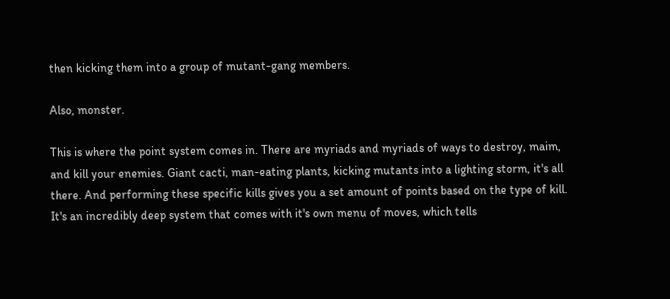then kicking them into a group of mutant-gang members.

Also, monster.

This is where the point system comes in. There are myriads and myriads of ways to destroy, maim, and kill your enemies. Giant cacti, man-eating plants, kicking mutants into a lighting storm, it's all there. And performing these specific kills gives you a set amount of points based on the type of kill. It's an incredibly deep system that comes with it's own menu of moves, which tells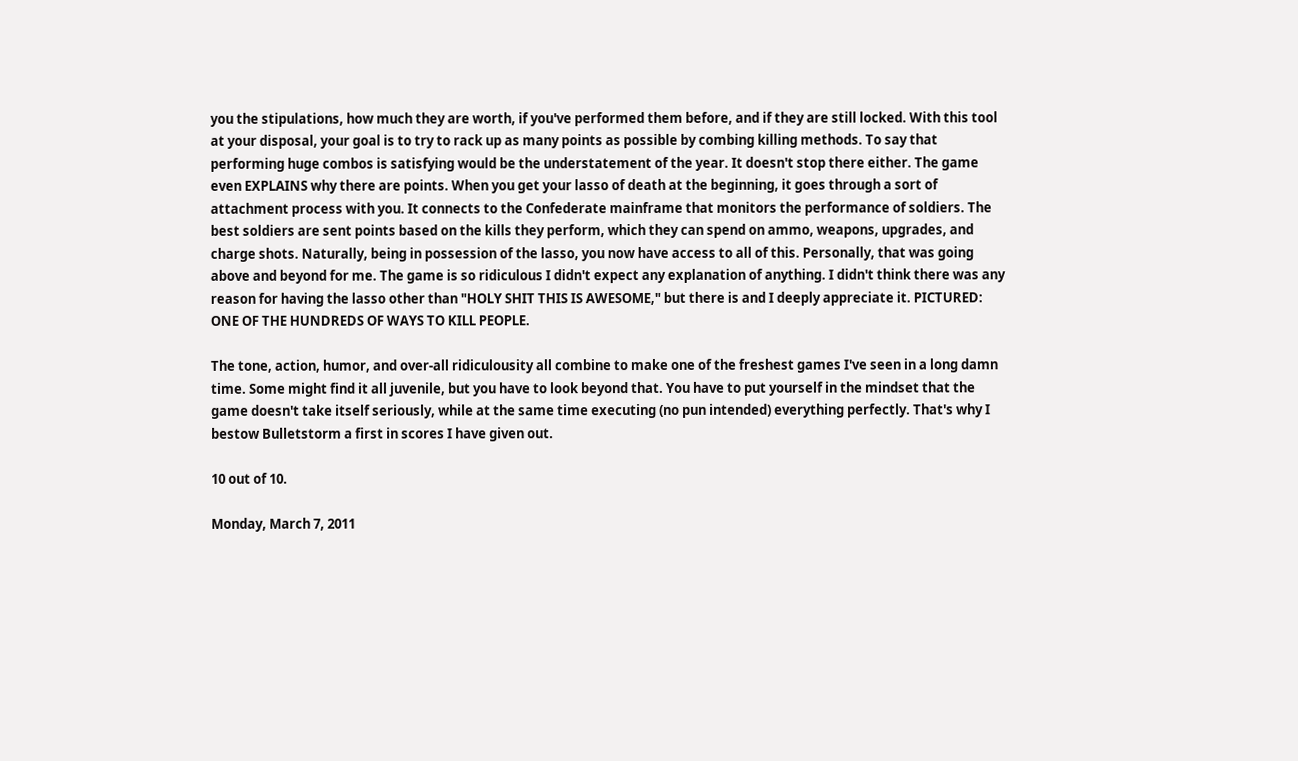you the stipulations, how much they are worth, if you've performed them before, and if they are still locked. With this tool at your disposal, your goal is to try to rack up as many points as possible by combing killing methods. To say that performing huge combos is satisfying would be the understatement of the year. It doesn't stop there either. The game even EXPLAINS why there are points. When you get your lasso of death at the beginning, it goes through a sort of attachment process with you. It connects to the Confederate mainframe that monitors the performance of soldiers. The best soldiers are sent points based on the kills they perform, which they can spend on ammo, weapons, upgrades, and charge shots. Naturally, being in possession of the lasso, you now have access to all of this. Personally, that was going above and beyond for me. The game is so ridiculous I didn't expect any explanation of anything. I didn't think there was any reason for having the lasso other than "HOLY SHIT THIS IS AWESOME," but there is and I deeply appreciate it. PICTURED: ONE OF THE HUNDREDS OF WAYS TO KILL PEOPLE.

The tone, action, humor, and over-all ridiculousity all combine to make one of the freshest games I've seen in a long damn time. Some might find it all juvenile, but you have to look beyond that. You have to put yourself in the mindset that the game doesn't take itself seriously, while at the same time executing (no pun intended) everything perfectly. That's why I bestow Bulletstorm a first in scores I have given out.

10 out of 10.

Monday, March 7, 2011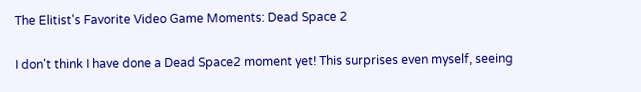The Elitist's Favorite Video Game Moments: Dead Space 2

I don't think I have done a Dead Space2 moment yet! This surprises even myself, seeing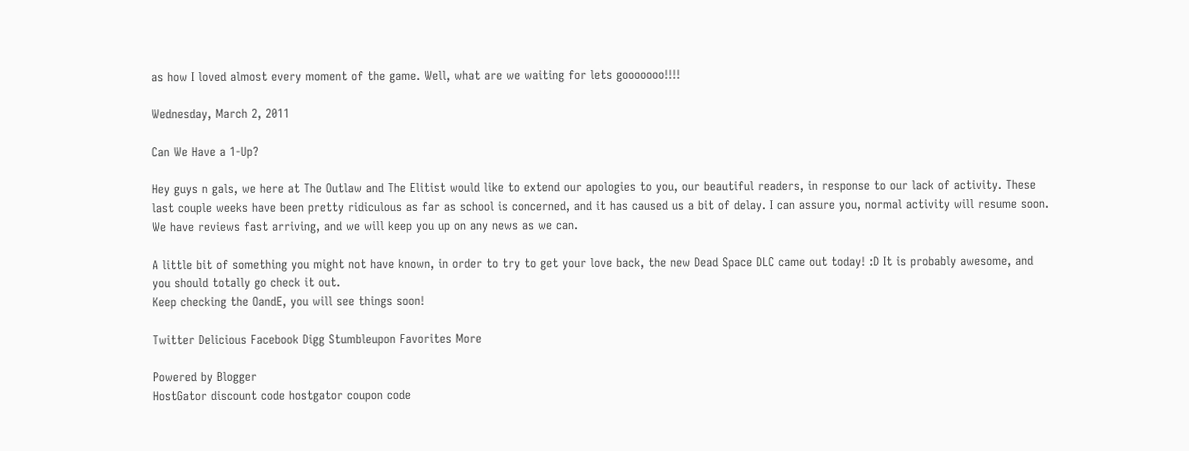as how I loved almost every moment of the game. Well, what are we waiting for lets gooooooo!!!!

Wednesday, March 2, 2011

Can We Have a 1-Up?

Hey guys n gals, we here at The Outlaw and The Elitist would like to extend our apologies to you, our beautiful readers, in response to our lack of activity. These last couple weeks have been pretty ridiculous as far as school is concerned, and it has caused us a bit of delay. I can assure you, normal activity will resume soon. We have reviews fast arriving, and we will keep you up on any news as we can.

A little bit of something you might not have known, in order to try to get your love back, the new Dead Space DLC came out today! :D It is probably awesome, and you should totally go check it out.
Keep checking the OandE, you will see things soon!

Twitter Delicious Facebook Digg Stumbleupon Favorites More

Powered by Blogger
HostGator discount code hostgator coupon code